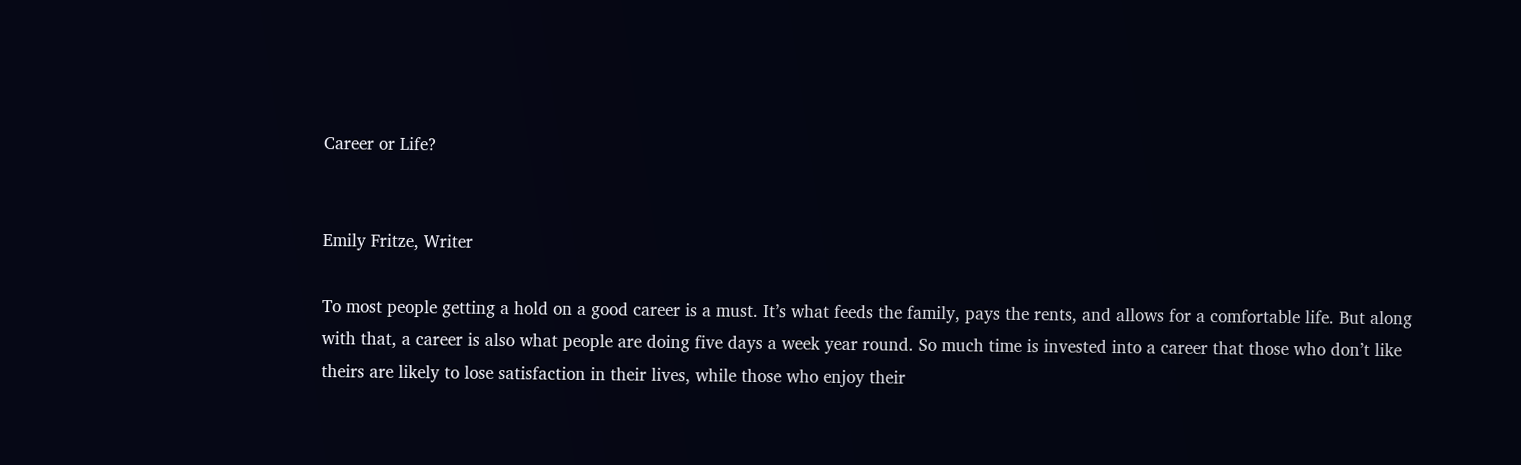Career or Life?


Emily Fritze, Writer

To most people getting a hold on a good career is a must. It’s what feeds the family, pays the rents, and allows for a comfortable life. But along with that, a career is also what people are doing five days a week year round. So much time is invested into a career that those who don’t like theirs are likely to lose satisfaction in their lives, while those who enjoy their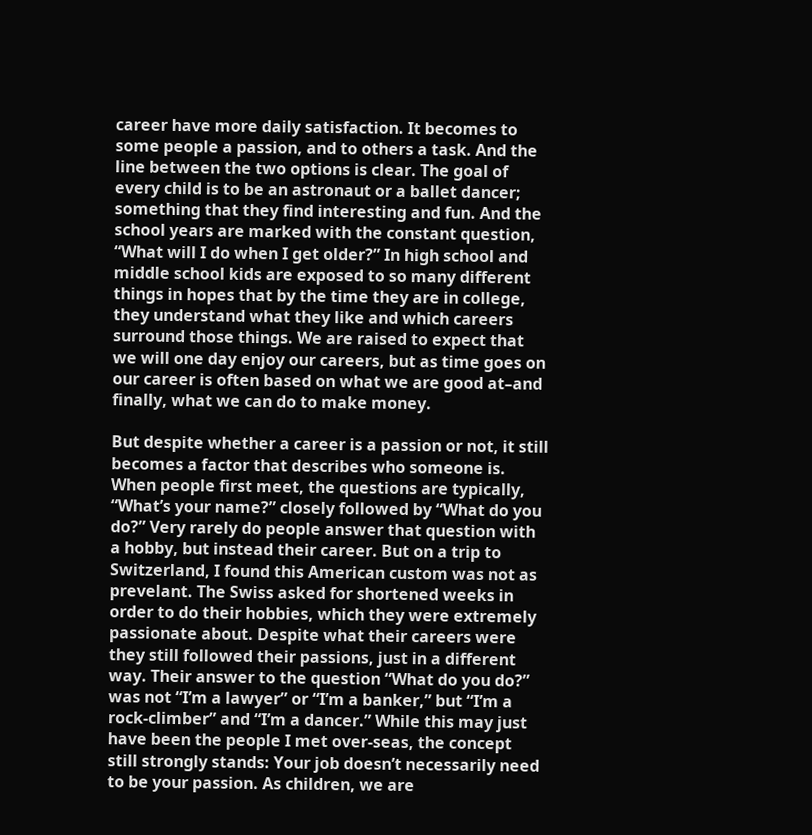career have more daily satisfaction. It becomes to some people a passion, and to others a task. And the line between the two options is clear. The goal of every child is to be an astronaut or a ballet dancer; something that they find interesting and fun. And the school years are marked with the constant question, “What will I do when I get older?” In high school and middle school kids are exposed to so many different things in hopes that by the time they are in college, they understand what they like and which careers surround those things. We are raised to expect that we will one day enjoy our careers, but as time goes on our career is often based on what we are good at–and finally, what we can do to make money.

But despite whether a career is a passion or not, it still becomes a factor that describes who someone is. When people first meet, the questions are typically, “What’s your name?” closely followed by “What do you do?” Very rarely do people answer that question with a hobby, but instead their career. But on a trip to Switzerland, I found this American custom was not as prevelant. The Swiss asked for shortened weeks in order to do their hobbies, which they were extremely passionate about. Despite what their careers were they still followed their passions, just in a different way. Their answer to the question “What do you do?” was not “I’m a lawyer” or “I’m a banker,” but “I’m a rock-climber” and “I’m a dancer.” While this may just have been the people I met over-seas, the concept still strongly stands: Your job doesn’t necessarily need to be your passion. As children, we are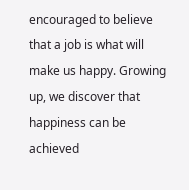encouraged to believe that a job is what will make us happy. Growing up, we discover that happiness can be achieved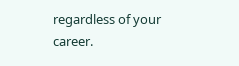regardless of your career.